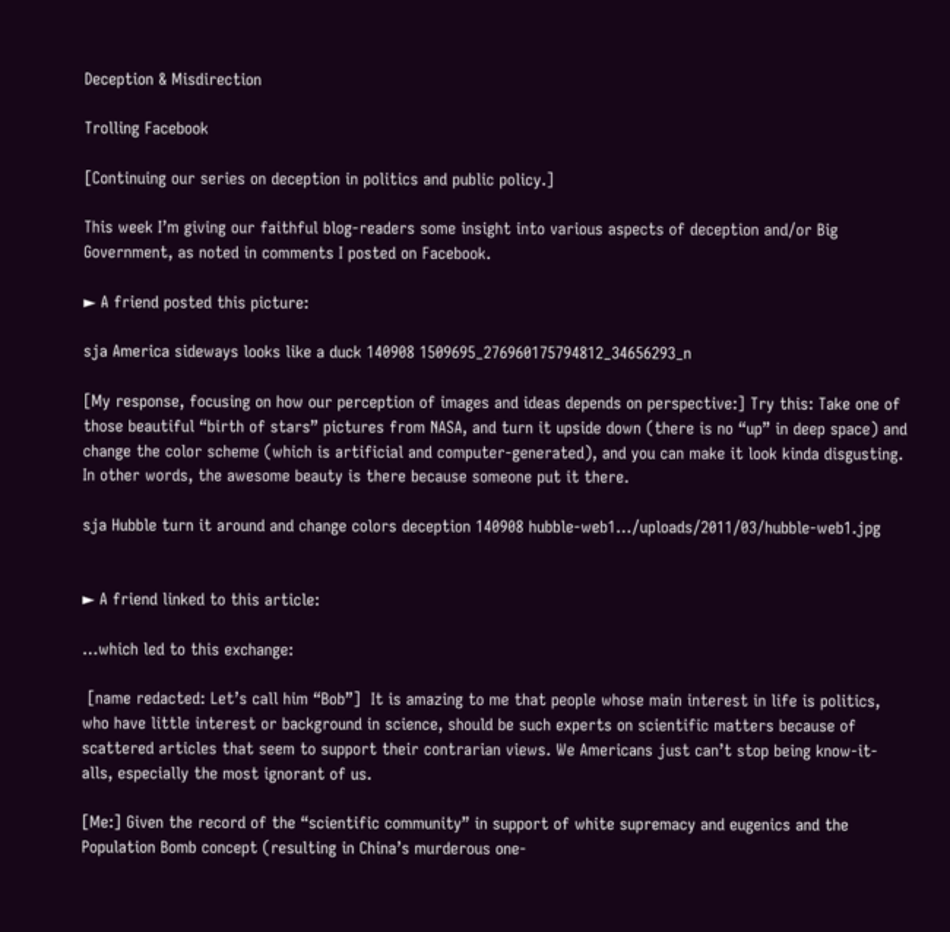Deception & Misdirection

Trolling Facebook

[Continuing our series on deception in politics and public policy.]

This week I’m giving our faithful blog-readers some insight into various aspects of deception and/or Big Government, as noted in comments I posted on Facebook.

► A friend posted this picture:

sja America sideways looks like a duck 140908 1509695_276960175794812_34656293_n

[My response, focusing on how our perception of images and ideas depends on perspective:] Try this: Take one of those beautiful “birth of stars” pictures from NASA, and turn it upside down (there is no “up” in deep space) and change the color scheme (which is artificial and computer-generated), and you can make it look kinda disgusting. In other words, the awesome beauty is there because someone put it there.

sja Hubble turn it around and change colors deception 140908 hubble-web1…/uploads/2011/03/hubble-web1.jpg


► A friend linked to this article:

…which led to this exchange:

 [name redacted: Let’s call him “Bob”]  It is amazing to me that people whose main interest in life is politics, who have little interest or background in science, should be such experts on scientific matters because of scattered articles that seem to support their contrarian views. We Americans just can’t stop being know-it-alls, especially the most ignorant of us.

[Me:] Given the record of the “scientific community” in support of white supremacy and eugenics and the Population Bomb concept (resulting in China’s murderous one-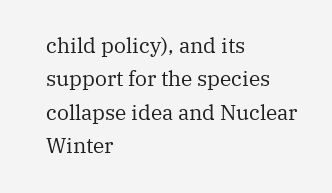child policy), and its support for the species collapse idea and Nuclear Winter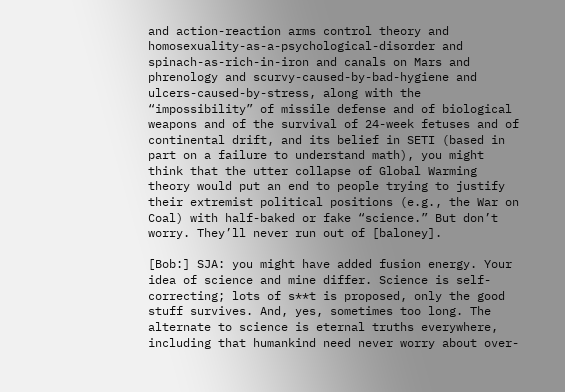and action-reaction arms control theory and homosexuality-as-a-psychological-disorder and spinach-as-rich-in-iron and canals on Mars and phrenology and scurvy-caused-by-bad-hygiene and ulcers-caused-by-stress, along with the “impossibility” of missile defense and of biological weapons and of the survival of 24-week fetuses and of continental drift, and its belief in SETI (based in part on a failure to understand math), you might think that the utter collapse of Global Warming theory would put an end to people trying to justify their extremist political positions (e.g., the War on Coal) with half-baked or fake “science.” But don’t worry. They’ll never run out of [baloney].

[Bob:] SJA: you might have added fusion energy. Your idea of science and mine differ. Science is self-correcting; lots of s**t is proposed, only the good stuff survives. And, yes, sometimes too long. The alternate to science is eternal truths everywhere, including that humankind need never worry about over-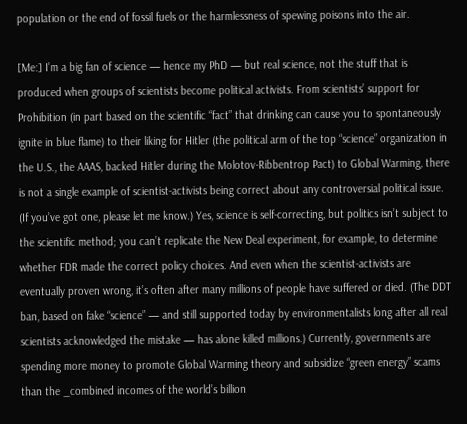population or the end of fossil fuels or the harmlessness of spewing poisons into the air.

[Me:] I’m a big fan of science — hence my PhD — but real science, not the stuff that is produced when groups of scientists become political activists. From scientists’ support for Prohibition (in part based on the scientific “fact” that drinking can cause you to spontaneously ignite in blue flame) to their liking for Hitler (the political arm of the top “science” organization in the U.S., the AAAS, backed Hitler during the Molotov-Ribbentrop Pact) to Global Warming, there is not a single example of scientist-activists being correct about any controversial political issue. (If you’ve got one, please let me know.) Yes, science is self-correcting, but politics isn’t subject to the scientific method; you can’t replicate the New Deal experiment, for example, to determine whether FDR made the correct policy choices. And even when the scientist-activists are eventually proven wrong, it’s often after many millions of people have suffered or died. (The DDT ban, based on fake “science” — and still supported today by environmentalists long after all real scientists acknowledged the mistake — has alone killed millions.) Currently, governments are spending more money to promote Global Warming theory and subsidize “green energy” scams than the _combined incomes of the world’s billion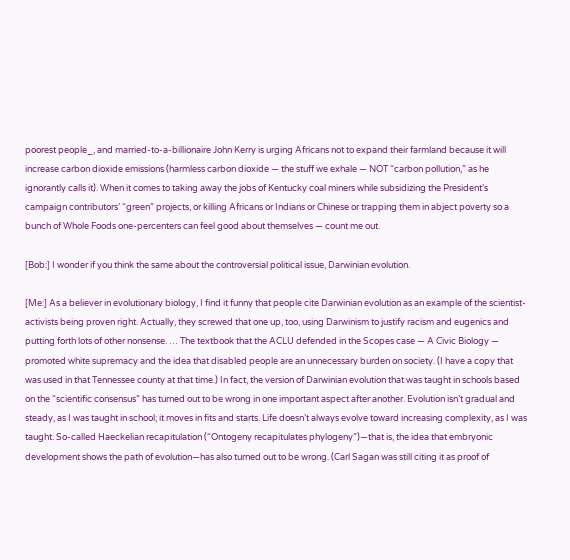poorest people_, and married-to-a-billionaire John Kerry is urging Africans not to expand their farmland because it will increase carbon dioxide emissions (harmless carbon dioxide — the stuff we exhale — NOT “carbon pollution,” as he ignorantly calls it). When it comes to taking away the jobs of Kentucky coal miners while subsidizing the President’s campaign contributors’ “green” projects, or killing Africans or Indians or Chinese or trapping them in abject poverty so a bunch of Whole Foods one-percenters can feel good about themselves — count me out.

[Bob:] I wonder if you think the same about the controversial political issue, Darwinian evolution.

[Me:] As a believer in evolutionary biology, I find it funny that people cite Darwinian evolution as an example of the scientist-activists being proven right. Actually, they screwed that one up, too, using Darwinism to justify racism and eugenics and putting forth lots of other nonsense. … The textbook that the ACLU defended in the Scopes case — A Civic Biology — promoted white supremacy and the idea that disabled people are an unnecessary burden on society. (I have a copy that was used in that Tennessee county at that time.) In fact, the version of Darwinian evolution that was taught in schools based on the “scientific consensus” has turned out to be wrong in one important aspect after another. Evolution isn’t gradual and steady, as I was taught in school; it moves in fits and starts. Life doesn’t always evolve toward increasing complexity, as I was taught. So-called Haeckelian recapitulation (“Ontogeny recapitulates phylogeny”)—that is, the idea that embryonic development shows the path of evolution—has also turned out to be wrong. (Carl Sagan was still citing it as proof of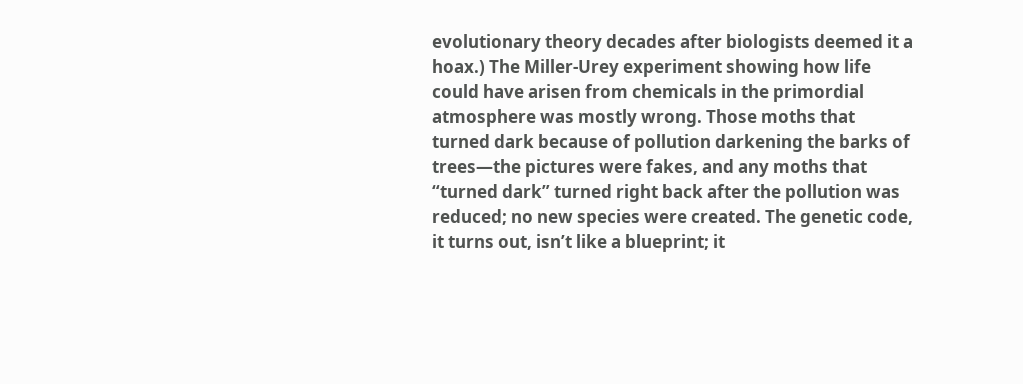evolutionary theory decades after biologists deemed it a hoax.) The Miller-Urey experiment showing how life could have arisen from chemicals in the primordial atmosphere was mostly wrong. Those moths that turned dark because of pollution darkening the barks of trees—the pictures were fakes, and any moths that “turned dark” turned right back after the pollution was reduced; no new species were created. The genetic code, it turns out, isn’t like a blueprint; it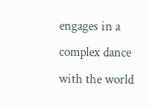engages in a complex dance with the world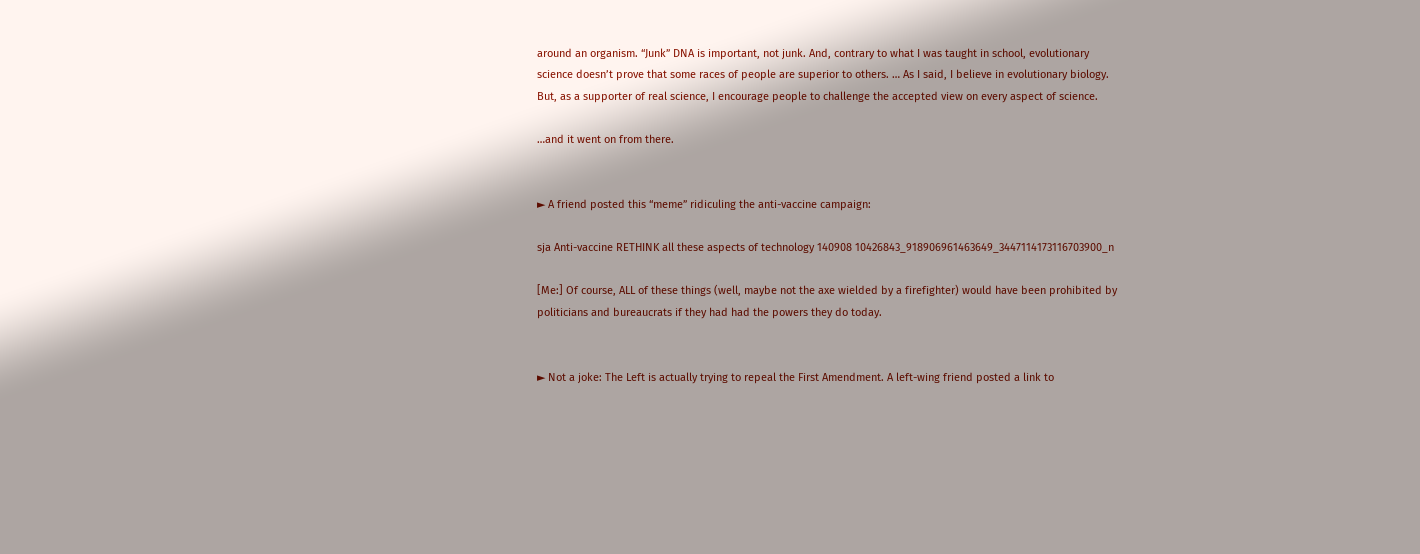around an organism. “Junk” DNA is important, not junk. And, contrary to what I was taught in school, evolutionary science doesn’t prove that some races of people are superior to others. … As I said, I believe in evolutionary biology. But, as a supporter of real science, I encourage people to challenge the accepted view on every aspect of science.

…and it went on from there.


► A friend posted this “meme” ridiculing the anti-vaccine campaign:

sja Anti-vaccine RETHINK all these aspects of technology 140908 10426843_918906961463649_3447114173116703900_n

[Me:] Of course, ALL of these things (well, maybe not the axe wielded by a firefighter) would have been prohibited by politicians and bureaucrats if they had had the powers they do today.


► Not a joke: The Left is actually trying to repeal the First Amendment. A left-wing friend posted a link to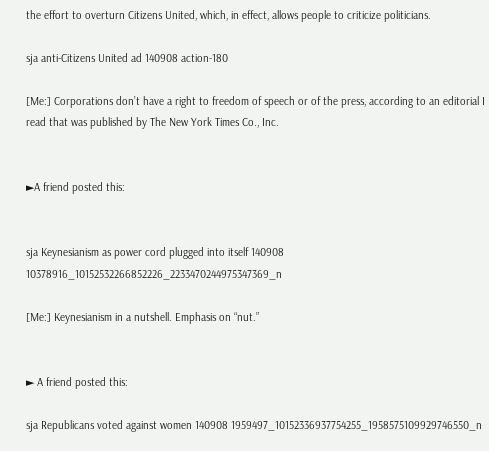the effort to overturn Citizens United, which, in effect, allows people to criticize politicians.

sja anti-Citizens United ad 140908 action-180

[Me:] Corporations don’t have a right to freedom of speech or of the press, according to an editorial I read that was published by The New York Times Co., Inc.


►A friend posted this:


sja Keynesianism as power cord plugged into itself 140908 10378916_10152532266852226_2233470244975347369_n

[Me:] Keynesianism in a nutshell. Emphasis on “nut.”


► A friend posted this:

sja Republicans voted against women 140908 1959497_10152336937754255_1958575109929746550_n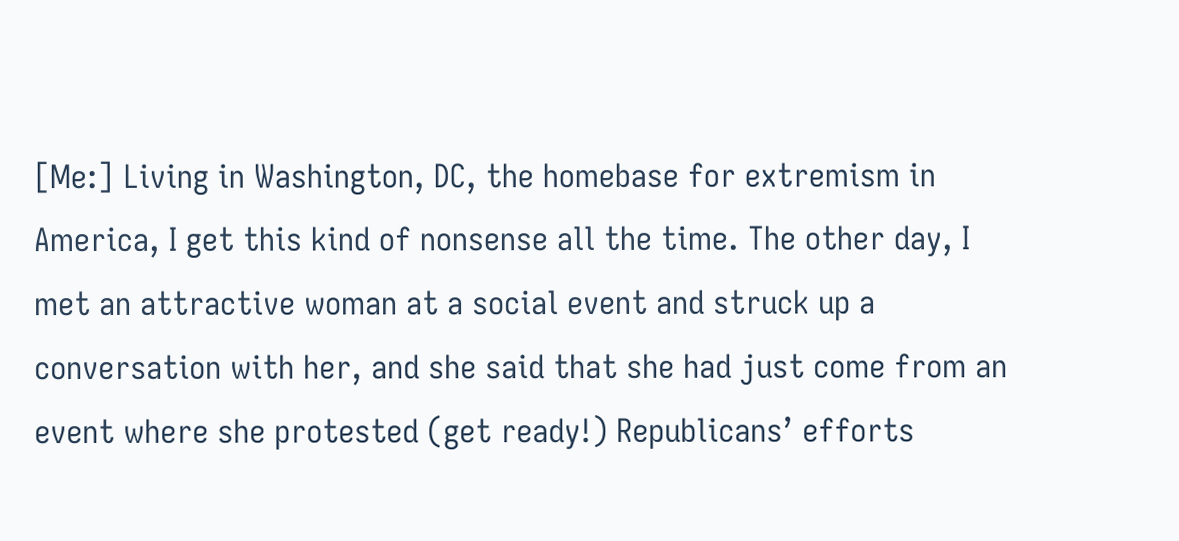[Me:] Living in Washington, DC, the homebase for extremism in America, I get this kind of nonsense all the time. The other day, I met an attractive woman at a social event and struck up a conversation with her, and she said that she had just come from an event where she protested (get ready!) Republicans’ efforts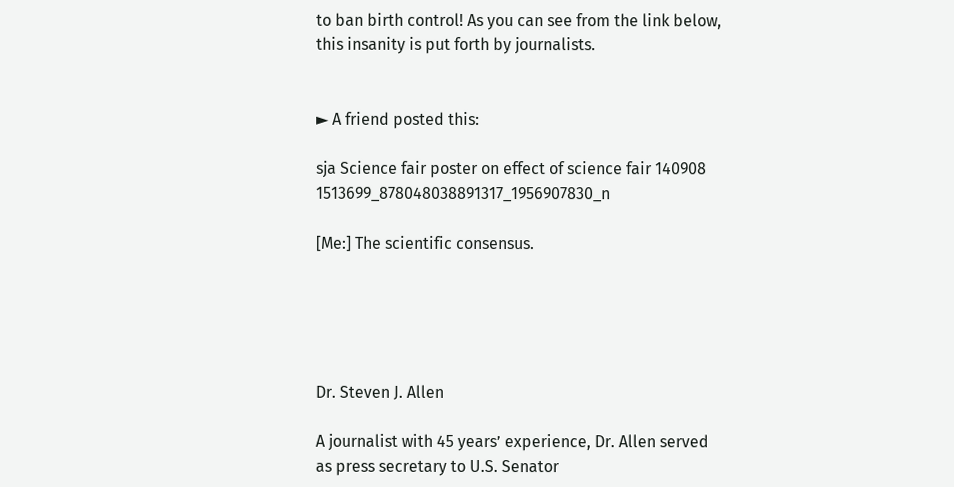to ban birth control! As you can see from the link below, this insanity is put forth by journalists.


► A friend posted this:

sja Science fair poster on effect of science fair 140908 1513699_878048038891317_1956907830_n

[Me:] The scientific consensus.





Dr. Steven J. Allen

A journalist with 45 years’ experience, Dr. Allen served as press secretary to U.S. Senator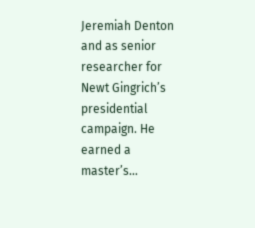Jeremiah Denton and as senior researcher for Newt Gingrich’s presidential campaign. He earned a master’s…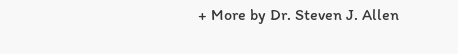+ More by Dr. Steven J. Allen